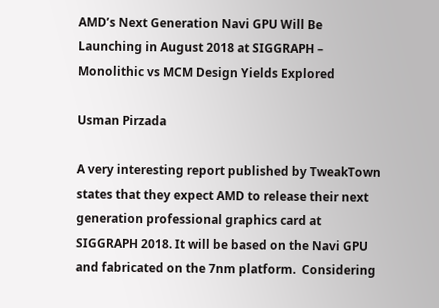AMD’s Next Generation Navi GPU Will Be Launching in August 2018 at SIGGRAPH – Monolithic vs MCM Design Yields Explored

Usman Pirzada

A very interesting report published by TweakTown states that they expect AMD to release their next generation professional graphics card at SIGGRAPH 2018. It will be based on the Navi GPU and fabricated on the 7nm platform.  Considering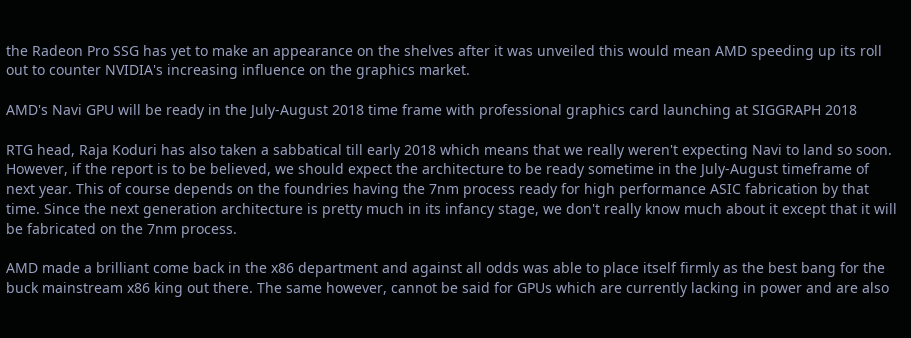the Radeon Pro SSG has yet to make an appearance on the shelves after it was unveiled this would mean AMD speeding up its roll out to counter NVIDIA's increasing influence on the graphics market.

AMD's Navi GPU will be ready in the July-August 2018 time frame with professional graphics card launching at SIGGRAPH 2018

RTG head, Raja Koduri has also taken a sabbatical till early 2018 which means that we really weren't expecting Navi to land so soon. However, if the report is to be believed, we should expect the architecture to be ready sometime in the July-August timeframe of next year. This of course depends on the foundries having the 7nm process ready for high performance ASIC fabrication by that time. Since the next generation architecture is pretty much in its infancy stage, we don't really know much about it except that it will be fabricated on the 7nm process.

AMD made a brilliant come back in the x86 department and against all odds was able to place itself firmly as the best bang for the buck mainstream x86 king out there. The same however, cannot be said for GPUs which are currently lacking in power and are also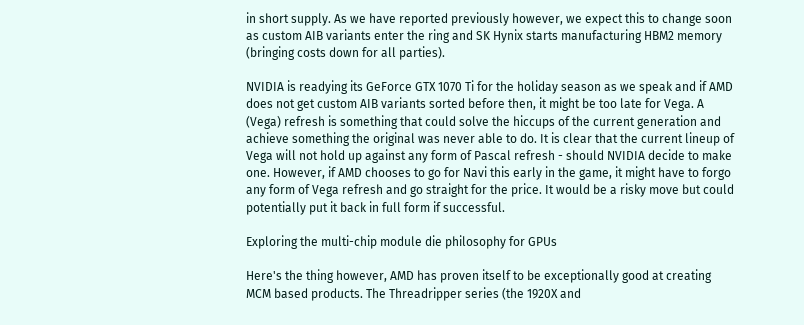in short supply. As we have reported previously however, we expect this to change soon as custom AIB variants enter the ring and SK Hynix starts manufacturing HBM2 memory (bringing costs down for all parties).

NVIDIA is readying its GeForce GTX 1070 Ti for the holiday season as we speak and if AMD does not get custom AIB variants sorted before then, it might be too late for Vega. A (Vega) refresh is something that could solve the hiccups of the current generation and achieve something the original was never able to do. It is clear that the current lineup of Vega will not hold up against any form of Pascal refresh - should NVIDIA decide to make one. However, if AMD chooses to go for Navi this early in the game, it might have to forgo any form of Vega refresh and go straight for the price. It would be a risky move but could potentially put it back in full form if successful.

Exploring the multi-chip module die philosophy for GPUs

Here's the thing however, AMD has proven itself to be exceptionally good at creating MCM based products. The Threadripper series (the 1920X and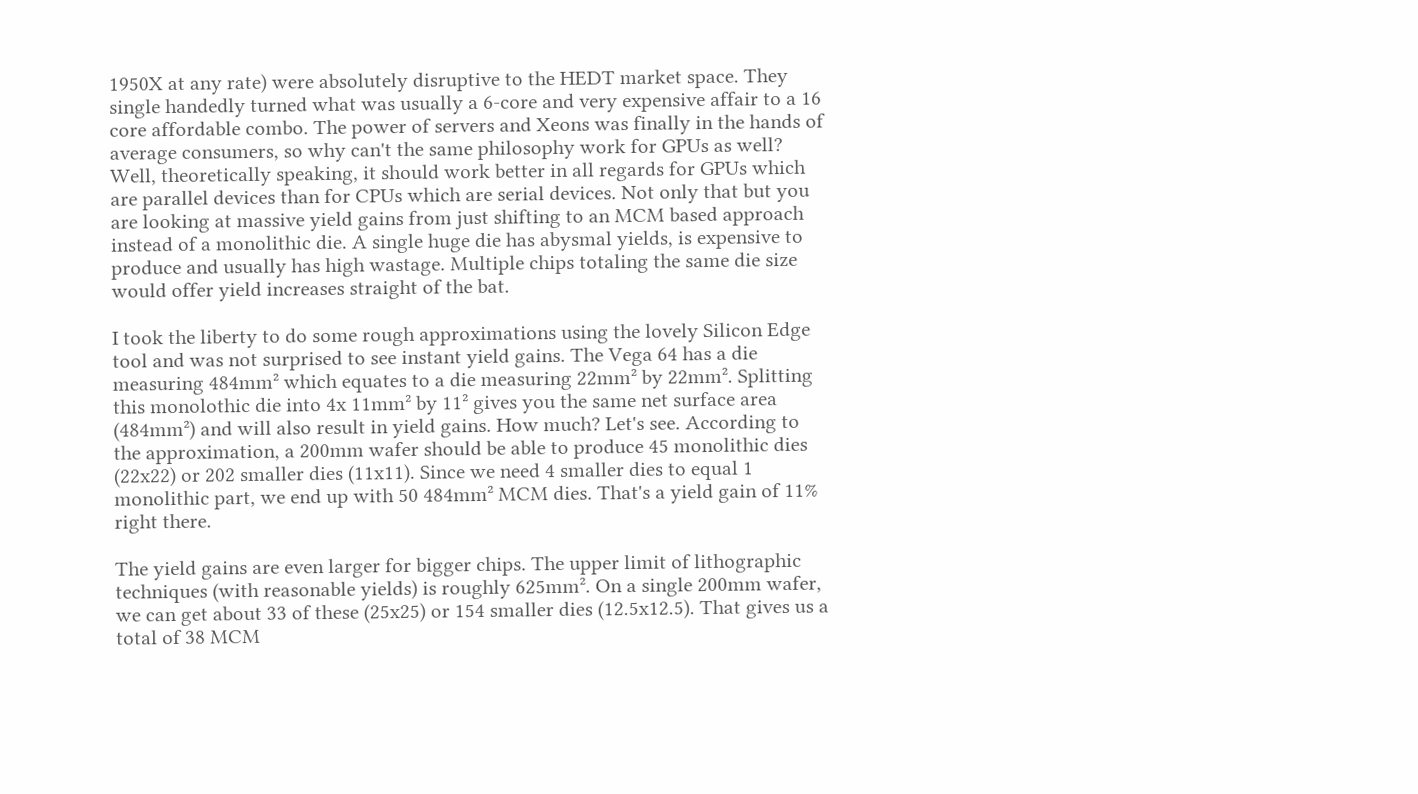1950X at any rate) were absolutely disruptive to the HEDT market space. They single handedly turned what was usually a 6-core and very expensive affair to a 16 core affordable combo. The power of servers and Xeons was finally in the hands of average consumers, so why can't the same philosophy work for GPUs as well?
Well, theoretically speaking, it should work better in all regards for GPUs which are parallel devices than for CPUs which are serial devices. Not only that but you are looking at massive yield gains from just shifting to an MCM based approach instead of a monolithic die. A single huge die has abysmal yields, is expensive to produce and usually has high wastage. Multiple chips totaling the same die size would offer yield increases straight of the bat.

I took the liberty to do some rough approximations using the lovely Silicon Edge tool and was not surprised to see instant yield gains. The Vega 64 has a die measuring 484mm² which equates to a die measuring 22mm² by 22mm². Splitting this monolothic die into 4x 11mm² by 11² gives you the same net surface area  (484mm²) and will also result in yield gains. How much? Let's see. According to the approximation, a 200mm wafer should be able to produce 45 monolithic dies (22x22) or 202 smaller dies (11x11). Since we need 4 smaller dies to equal 1 monolithic part, we end up with 50 484mm² MCM dies. That's a yield gain of 11% right there.

The yield gains are even larger for bigger chips. The upper limit of lithographic techniques (with reasonable yields) is roughly 625mm². On a single 200mm wafer, we can get about 33 of these (25x25) or 154 smaller dies (12.5x12.5). That gives us a total of 38 MCM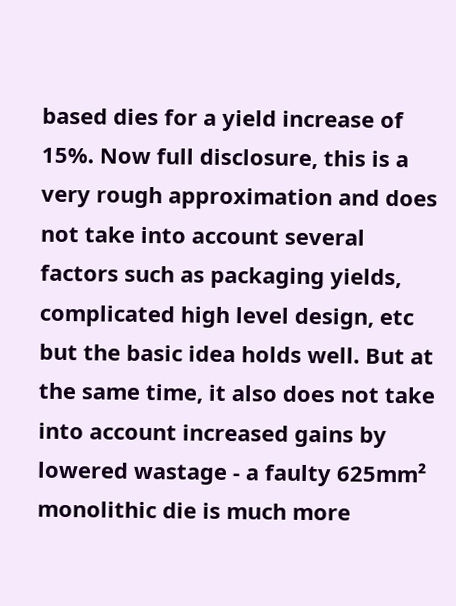based dies for a yield increase of 15%. Now full disclosure, this is a very rough approximation and does not take into account several factors such as packaging yields, complicated high level design, etc but the basic idea holds well. But at the same time, it also does not take into account increased gains by lowered wastage - a faulty 625mm² monolithic die is much more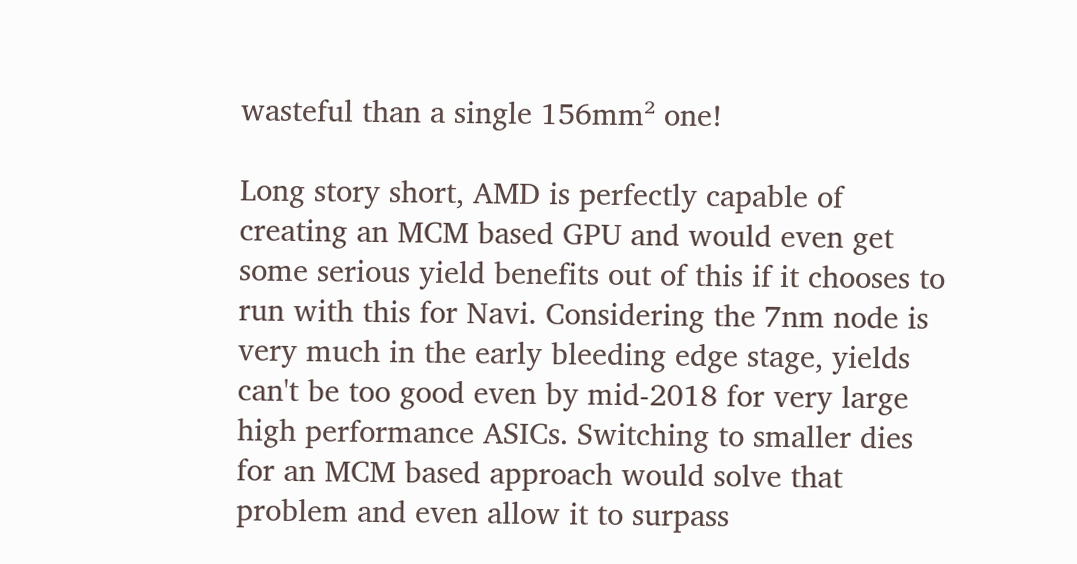wasteful than a single 156mm² one!

Long story short, AMD is perfectly capable of creating an MCM based GPU and would even get some serious yield benefits out of this if it chooses to run with this for Navi. Considering the 7nm node is very much in the early bleeding edge stage, yields can't be too good even by mid-2018 for very large high performance ASICs. Switching to smaller dies for an MCM based approach would solve that problem and even allow it to surpass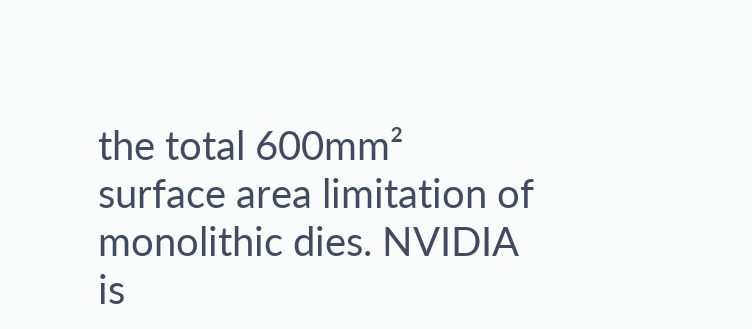the total 600mm² surface area limitation of monolithic dies. NVIDIA is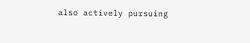also actively pursuing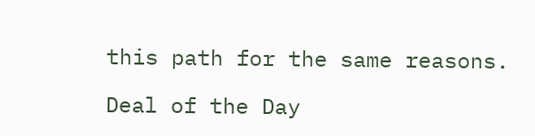this path for the same reasons.

Deal of the Day